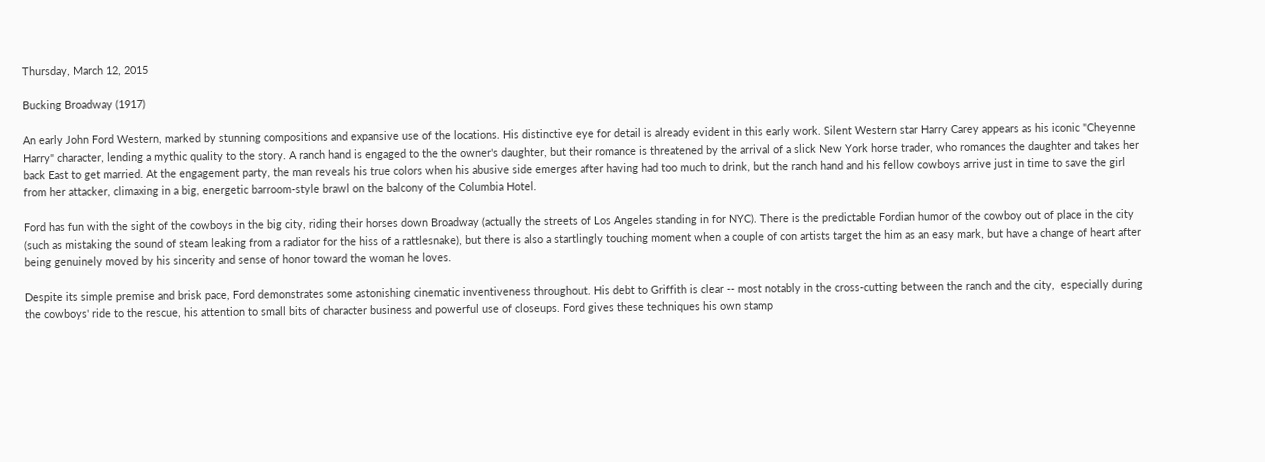Thursday, March 12, 2015

Bucking Broadway (1917)

An early John Ford Western, marked by stunning compositions and expansive use of the locations. His distinctive eye for detail is already evident in this early work. Silent Western star Harry Carey appears as his iconic "Cheyenne Harry" character, lending a mythic quality to the story. A ranch hand is engaged to the the owner's daughter, but their romance is threatened by the arrival of a slick New York horse trader, who romances the daughter and takes her back East to get married. At the engagement party, the man reveals his true colors when his abusive side emerges after having had too much to drink, but the ranch hand and his fellow cowboys arrive just in time to save the girl from her attacker, climaxing in a big, energetic barroom-style brawl on the balcony of the Columbia Hotel.

Ford has fun with the sight of the cowboys in the big city, riding their horses down Broadway (actually the streets of Los Angeles standing in for NYC). There is the predictable Fordian humor of the cowboy out of place in the city (such as mistaking the sound of steam leaking from a radiator for the hiss of a rattlesnake), but there is also a startlingly touching moment when a couple of con artists target the him as an easy mark, but have a change of heart after being genuinely moved by his sincerity and sense of honor toward the woman he loves.

Despite its simple premise and brisk pace, Ford demonstrates some astonishing cinematic inventiveness throughout. His debt to Griffith is clear -- most notably in the cross-cutting between the ranch and the city,  especially during the cowboys' ride to the rescue, his attention to small bits of character business and powerful use of closeups. Ford gives these techniques his own stamp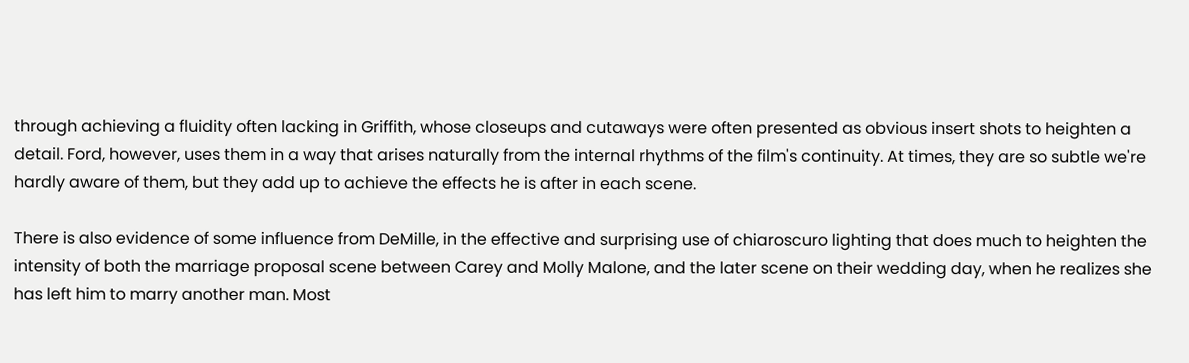through achieving a fluidity often lacking in Griffith, whose closeups and cutaways were often presented as obvious insert shots to heighten a detail. Ford, however, uses them in a way that arises naturally from the internal rhythms of the film's continuity. At times, they are so subtle we're hardly aware of them, but they add up to achieve the effects he is after in each scene.

There is also evidence of some influence from DeMille, in the effective and surprising use of chiaroscuro lighting that does much to heighten the intensity of both the marriage proposal scene between Carey and Molly Malone, and the later scene on their wedding day, when he realizes she has left him to marry another man. Most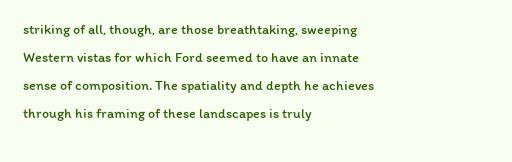striking of all, though, are those breathtaking, sweeping Western vistas for which Ford seemed to have an innate sense of composition. The spatiality and depth he achieves through his framing of these landscapes is truly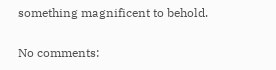something magnificent to behold.

No comments: